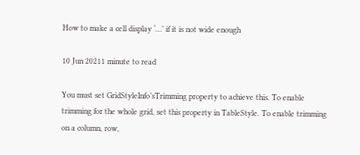How to make a cell display ‘…’ if it is not wide enough

10 Jun 20211 minute to read

You must set GridStyleInfo’sTrimming property to achieve this. To enable trimming for the whole grid, set this property in TableStyle. To enable trimming on a column, row,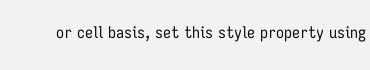or cell basis, set this style property using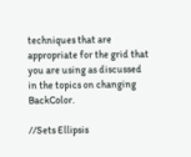techniques that are appropriate for the grid that you are using as discussed in the topics on changing BackColor.

//Sets Ellipsis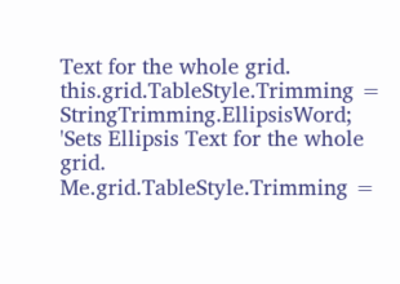Text for the whole grid.
this.grid.TableStyle.Trimming = StringTrimming.EllipsisWord;
'Sets Ellipsis Text for the whole grid.
Me.grid.TableStyle.Trimming =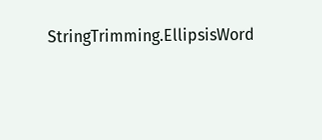StringTrimming.EllipsisWord